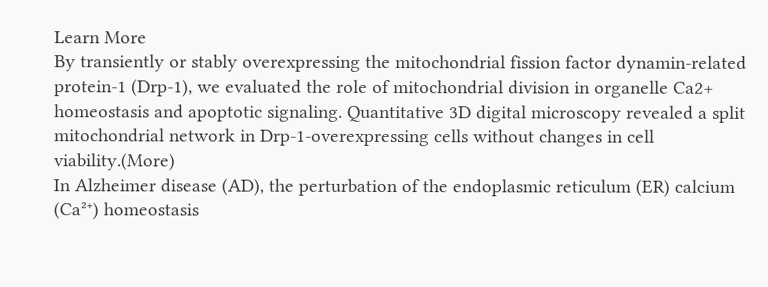Learn More
By transiently or stably overexpressing the mitochondrial fission factor dynamin-related protein-1 (Drp-1), we evaluated the role of mitochondrial division in organelle Ca2+ homeostasis and apoptotic signaling. Quantitative 3D digital microscopy revealed a split mitochondrial network in Drp-1-overexpressing cells without changes in cell viability.(More)
In Alzheimer disease (AD), the perturbation of the endoplasmic reticulum (ER) calcium (Ca²⁺) homeostasis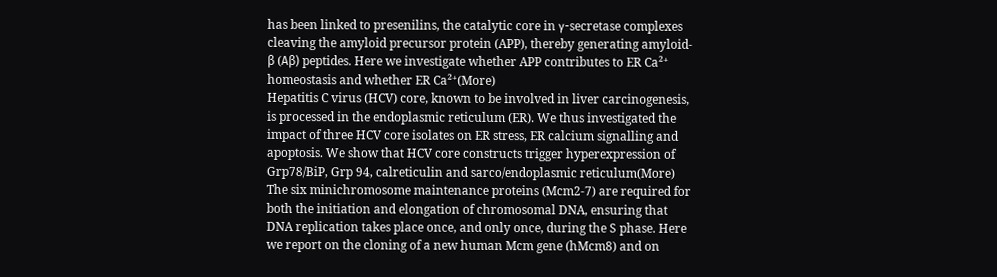has been linked to presenilins, the catalytic core in γ-secretase complexes cleaving the amyloid precursor protein (APP), thereby generating amyloid-β (Aβ) peptides. Here we investigate whether APP contributes to ER Ca²⁺ homeostasis and whether ER Ca²⁺(More)
Hepatitis C virus (HCV) core, known to be involved in liver carcinogenesis, is processed in the endoplasmic reticulum (ER). We thus investigated the impact of three HCV core isolates on ER stress, ER calcium signalling and apoptosis. We show that HCV core constructs trigger hyperexpression of Grp78/BiP, Grp 94, calreticulin and sarco/endoplasmic reticulum(More)
The six minichromosome maintenance proteins (Mcm2-7) are required for both the initiation and elongation of chromosomal DNA, ensuring that DNA replication takes place once, and only once, during the S phase. Here we report on the cloning of a new human Mcm gene (hMcm8) and on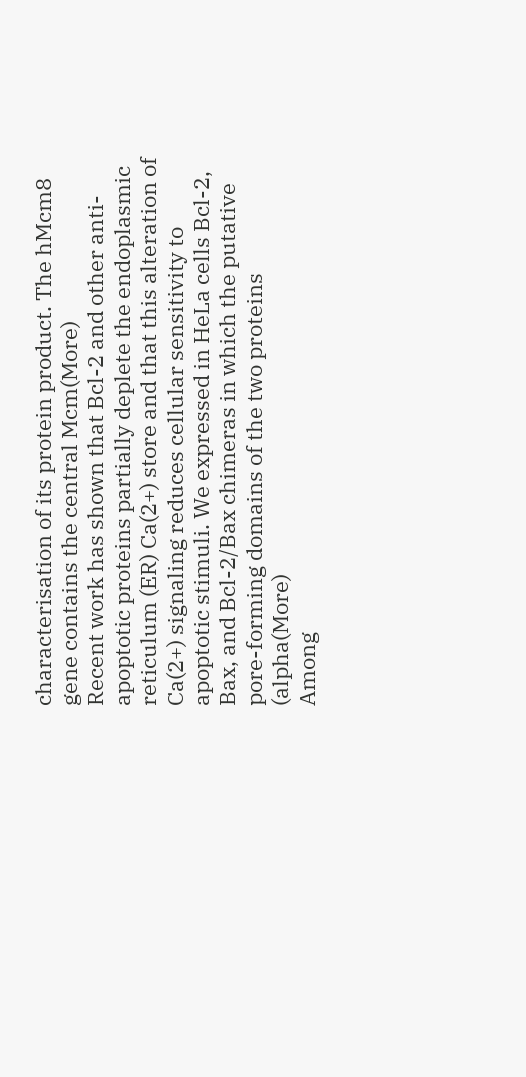characterisation of its protein product. The hMcm8 gene contains the central Mcm(More)
Recent work has shown that Bcl-2 and other anti-apoptotic proteins partially deplete the endoplasmic reticulum (ER) Ca(2+) store and that this alteration of Ca(2+) signaling reduces cellular sensitivity to apoptotic stimuli. We expressed in HeLa cells Bcl-2, Bax, and Bcl-2/Bax chimeras in which the putative pore-forming domains of the two proteins (alpha(More)
Among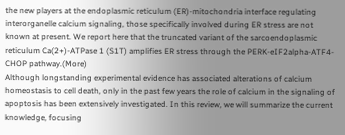the new players at the endoplasmic reticulum (ER)-mitochondria interface regulating interorganelle calcium signaling, those specifically involved during ER stress are not known at present. We report here that the truncated variant of the sarcoendoplasmic reticulum Ca(2+)-ATPase 1 (S1T) amplifies ER stress through the PERK-eIF2alpha-ATF4-CHOP pathway.(More)
Although longstanding experimental evidence has associated alterations of calcium homeostasis to cell death, only in the past few years the role of calcium in the signaling of apoptosis has been extensively investigated. In this review, we will summarize the current knowledge, focusing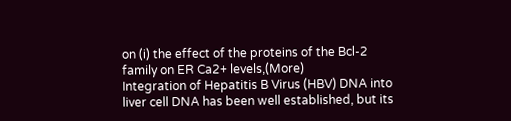on (i) the effect of the proteins of the Bcl-2 family on ER Ca2+ levels,(More)
Integration of Hepatitis B Virus (HBV) DNA into liver cell DNA has been well established, but its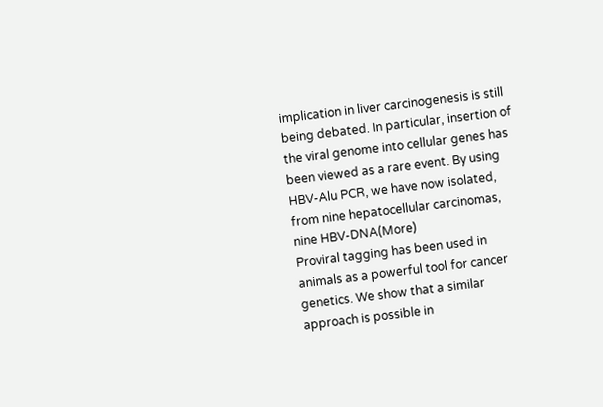implication in liver carcinogenesis is still being debated. In particular, insertion of the viral genome into cellular genes has been viewed as a rare event. By using HBV-Alu PCR, we have now isolated, from nine hepatocellular carcinomas, nine HBV-DNA(More)
Proviral tagging has been used in animals as a powerful tool for cancer genetics. We show that a similar approach is possible in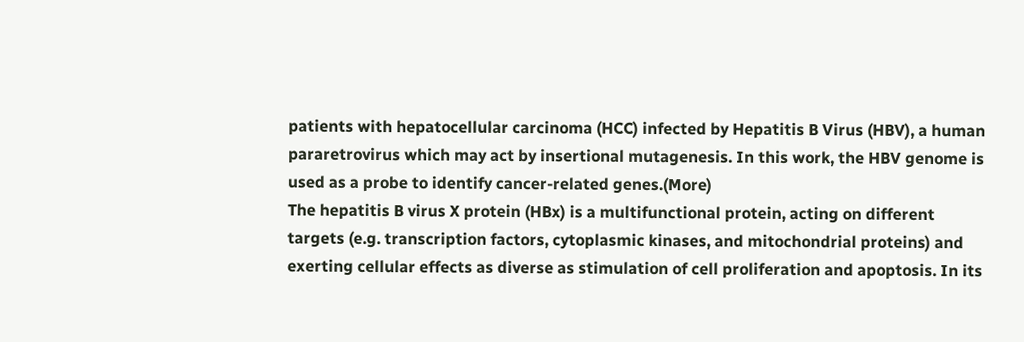patients with hepatocellular carcinoma (HCC) infected by Hepatitis B Virus (HBV), a human pararetrovirus which may act by insertional mutagenesis. In this work, the HBV genome is used as a probe to identify cancer-related genes.(More)
The hepatitis B virus X protein (HBx) is a multifunctional protein, acting on different targets (e.g. transcription factors, cytoplasmic kinases, and mitochondrial proteins) and exerting cellular effects as diverse as stimulation of cell proliferation and apoptosis. In its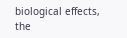biological effects, the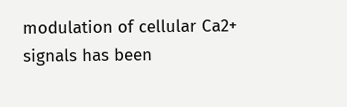modulation of cellular Ca2+ signals has been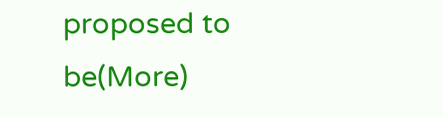proposed to be(More)